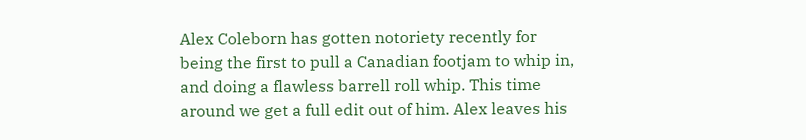Alex Coleborn has gotten notoriety recently for being the first to pull a Canadian footjam to whip in, and doing a flawless barrell roll whip. This time around we get a full edit out of him. Alex leaves his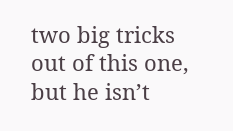two big tricks out of this one, but he isn’t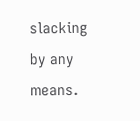slacking by any means.